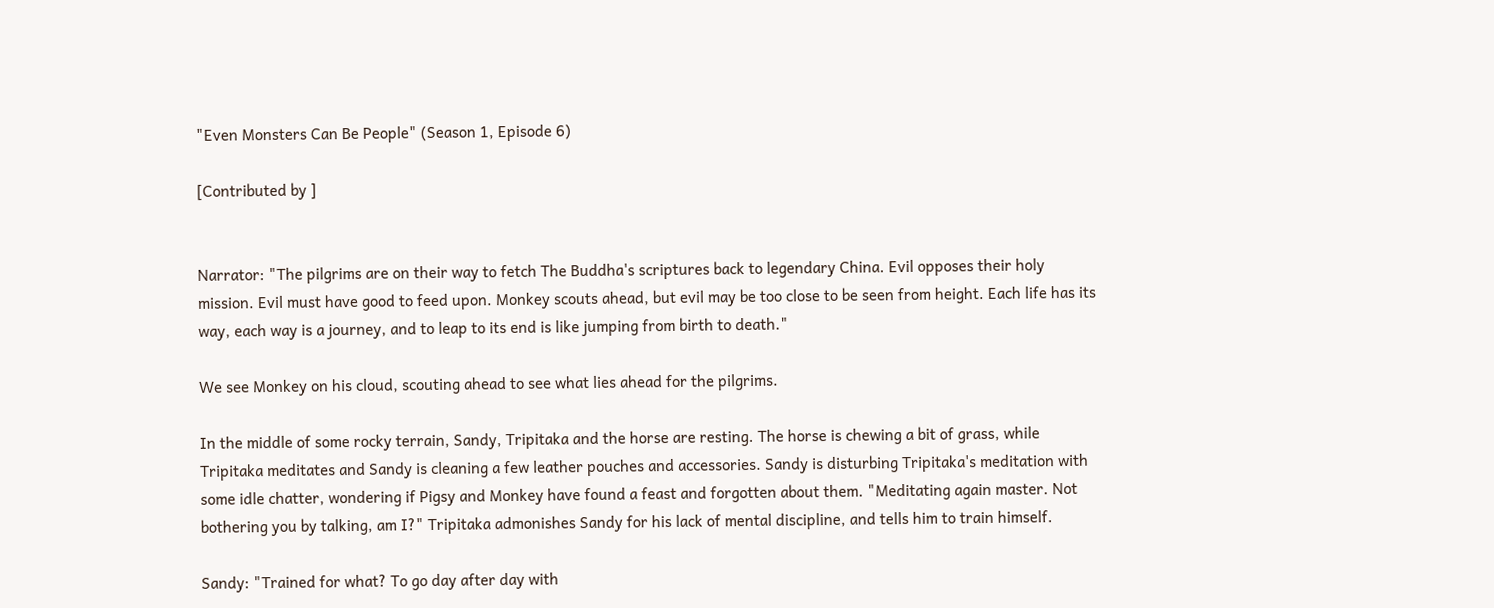"Even Monsters Can Be People" (Season 1, Episode 6)

[Contributed by ]


Narrator: "The pilgrims are on their way to fetch The Buddha's scriptures back to legendary China. Evil opposes their holy mission. Evil must have good to feed upon. Monkey scouts ahead, but evil may be too close to be seen from height. Each life has its way, each way is a journey, and to leap to its end is like jumping from birth to death."

We see Monkey on his cloud, scouting ahead to see what lies ahead for the pilgrims.

In the middle of some rocky terrain, Sandy, Tripitaka and the horse are resting. The horse is chewing a bit of grass, while Tripitaka meditates and Sandy is cleaning a few leather pouches and accessories. Sandy is disturbing Tripitaka's meditation with some idle chatter, wondering if Pigsy and Monkey have found a feast and forgotten about them. "Meditating again master. Not bothering you by talking, am I?" Tripitaka admonishes Sandy for his lack of mental discipline, and tells him to train himself.

Sandy: "Trained for what? To go day after day with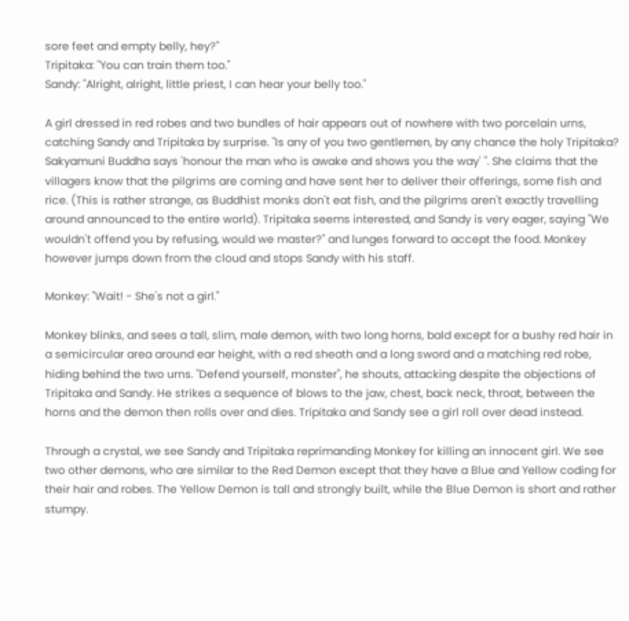sore feet and empty belly, hey?"
Tripitaka: "You can train them too."
Sandy: "Alright, alright, little priest, I can hear your belly too."

A girl dressed in red robes and two bundles of hair appears out of nowhere with two porcelain urns, catching Sandy and Tripitaka by surprise. "Is any of you two gentlemen, by any chance the holy Tripitaka? Sakyamuni Buddha says 'honour the man who is awake and shows you the way' ". She claims that the villagers know that the pilgrims are coming and have sent her to deliver their offerings, some fish and rice. (This is rather strange, as Buddhist monks don't eat fish, and the pilgrims aren't exactly travelling around announced to the entire world). Tripitaka seems interested, and Sandy is very eager, saying "We wouldn't offend you by refusing, would we master?" and lunges forward to accept the food. Monkey however jumps down from the cloud and stops Sandy with his staff.

Monkey: "Wait! - She's not a girl."

Monkey blinks, and sees a tall, slim, male demon, with two long horns, bald except for a bushy red hair in a semicircular area around ear height, with a red sheath and a long sword and a matching red robe, hiding behind the two urns. "Defend yourself, monster", he shouts, attacking despite the objections of Tripitaka and Sandy. He strikes a sequence of blows to the jaw, chest, back neck, throat, between the horns and the demon then rolls over and dies. Tripitaka and Sandy see a girl roll over dead instead.

Through a crystal, we see Sandy and Tripitaka reprimanding Monkey for killing an innocent girl. We see two other demons, who are similar to the Red Demon except that they have a Blue and Yellow coding for their hair and robes. The Yellow Demon is tall and strongly built, while the Blue Demon is short and rather stumpy.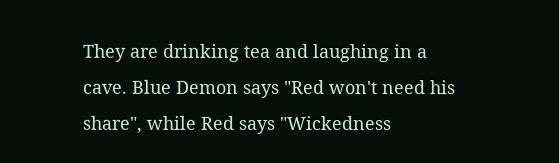They are drinking tea and laughing in a cave. Blue Demon says "Red won't need his share", while Red says "Wickedness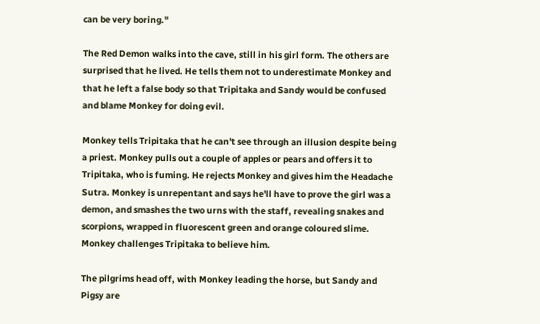can be very boring."

The Red Demon walks into the cave, still in his girl form. The others are surprised that he lived. He tells them not to underestimate Monkey and that he left a false body so that Tripitaka and Sandy would be confused and blame Monkey for doing evil.

Monkey tells Tripitaka that he can't see through an illusion despite being a priest. Monkey pulls out a couple of apples or pears and offers it to Tripitaka, who is fuming. He rejects Monkey and gives him the Headache Sutra. Monkey is unrepentant and says he'll have to prove the girl was a demon, and smashes the two urns with the staff, revealing snakes and scorpions, wrapped in fluorescent green and orange coloured slime. Monkey challenges Tripitaka to believe him.

The pilgrims head off, with Monkey leading the horse, but Sandy and Pigsy are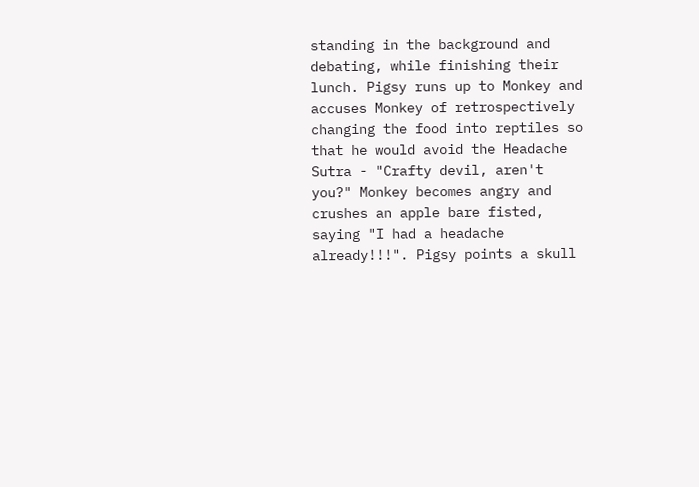standing in the background and debating, while finishing their lunch. Pigsy runs up to Monkey and accuses Monkey of retrospectively changing the food into reptiles so that he would avoid the Headache Sutra - "Crafty devil, aren't you?" Monkey becomes angry and crushes an apple bare fisted, saying "I had a headache already!!!". Pigsy points a skull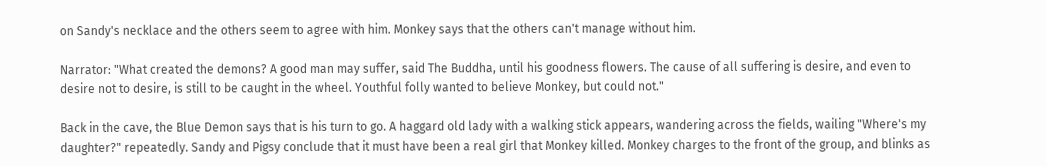on Sandy's necklace and the others seem to agree with him. Monkey says that the others can't manage without him.

Narrator: "What created the demons? A good man may suffer, said The Buddha, until his goodness flowers. The cause of all suffering is desire, and even to desire not to desire, is still to be caught in the wheel. Youthful folly wanted to believe Monkey, but could not."

Back in the cave, the Blue Demon says that is his turn to go. A haggard old lady with a walking stick appears, wandering across the fields, wailing "Where's my daughter?" repeatedly. Sandy and Pigsy conclude that it must have been a real girl that Monkey killed. Monkey charges to the front of the group, and blinks as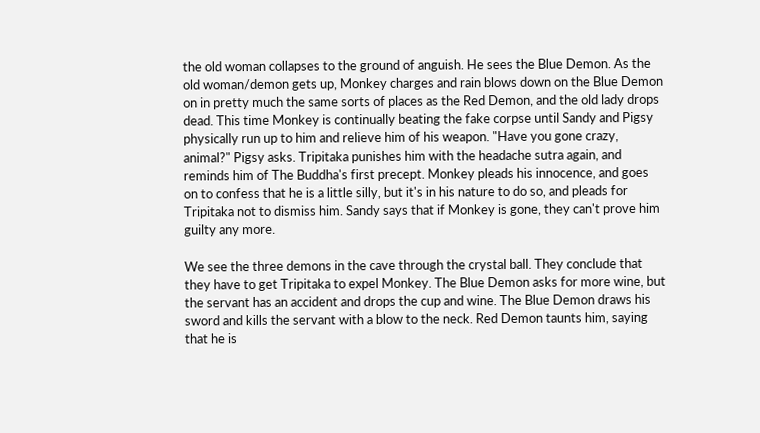the old woman collapses to the ground of anguish. He sees the Blue Demon. As the old woman/demon gets up, Monkey charges and rain blows down on the Blue Demon on in pretty much the same sorts of places as the Red Demon, and the old lady drops dead. This time Monkey is continually beating the fake corpse until Sandy and Pigsy physically run up to him and relieve him of his weapon. "Have you gone crazy, animal?" Pigsy asks. Tripitaka punishes him with the headache sutra again, and reminds him of The Buddha's first precept. Monkey pleads his innocence, and goes on to confess that he is a little silly, but it's in his nature to do so, and pleads for Tripitaka not to dismiss him. Sandy says that if Monkey is gone, they can't prove him guilty any more.

We see the three demons in the cave through the crystal ball. They conclude that they have to get Tripitaka to expel Monkey. The Blue Demon asks for more wine, but the servant has an accident and drops the cup and wine. The Blue Demon draws his sword and kills the servant with a blow to the neck. Red Demon taunts him, saying that he is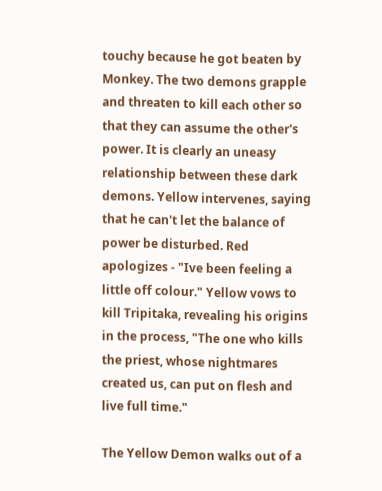touchy because he got beaten by Monkey. The two demons grapple and threaten to kill each other so that they can assume the other's power. It is clearly an uneasy relationship between these dark demons. Yellow intervenes, saying that he can't let the balance of power be disturbed. Red apologizes - "Ive been feeling a little off colour." Yellow vows to kill Tripitaka, revealing his origins in the process, "The one who kills the priest, whose nightmares created us, can put on flesh and live full time."

The Yellow Demon walks out of a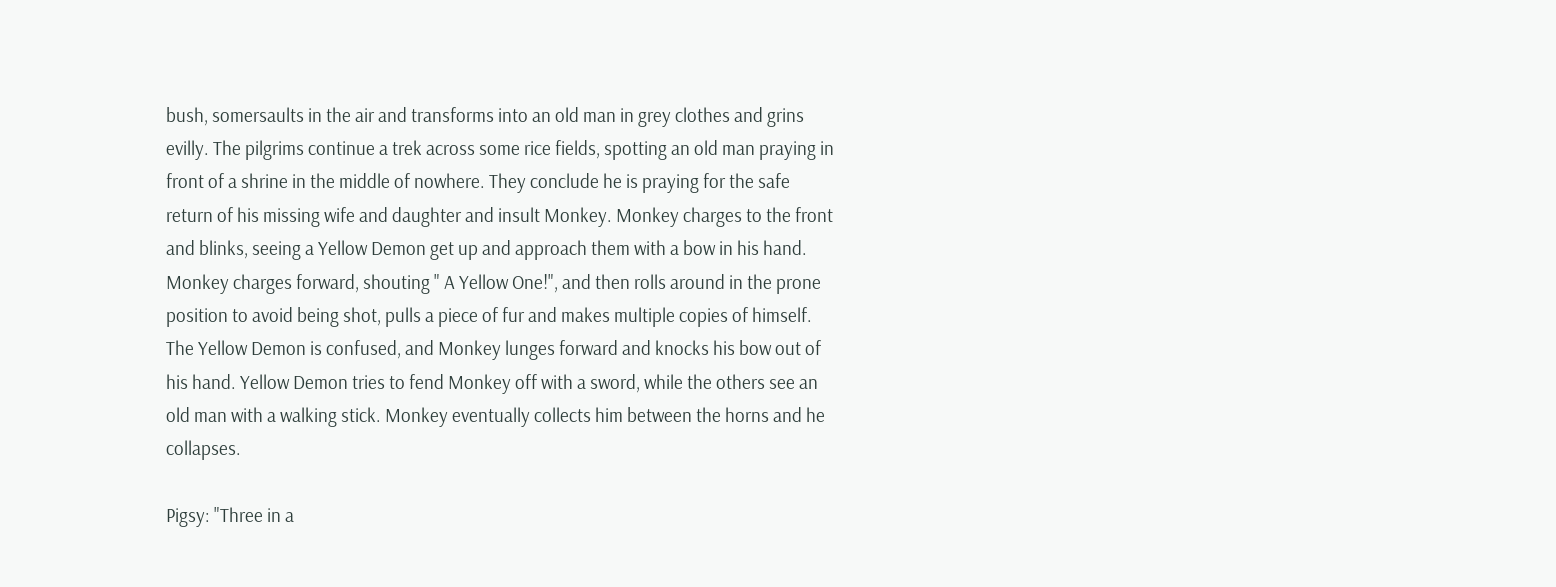bush, somersaults in the air and transforms into an old man in grey clothes and grins evilly. The pilgrims continue a trek across some rice fields, spotting an old man praying in front of a shrine in the middle of nowhere. They conclude he is praying for the safe return of his missing wife and daughter and insult Monkey. Monkey charges to the front and blinks, seeing a Yellow Demon get up and approach them with a bow in his hand. Monkey charges forward, shouting " A Yellow One!", and then rolls around in the prone position to avoid being shot, pulls a piece of fur and makes multiple copies of himself. The Yellow Demon is confused, and Monkey lunges forward and knocks his bow out of his hand. Yellow Demon tries to fend Monkey off with a sword, while the others see an old man with a walking stick. Monkey eventually collects him between the horns and he collapses.

Pigsy: "Three in a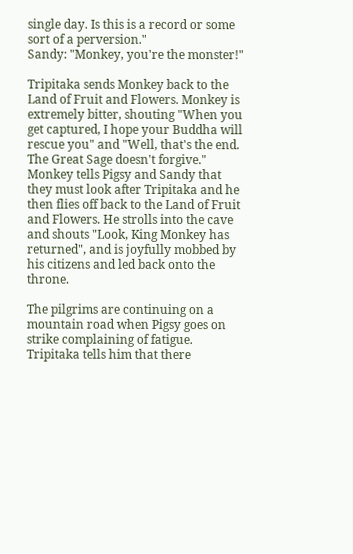single day. Is this is a record or some sort of a perversion."
Sandy: "Monkey, you're the monster!"

Tripitaka sends Monkey back to the Land of Fruit and Flowers. Monkey is extremely bitter, shouting "When you get captured, I hope your Buddha will rescue you" and "Well, that's the end. The Great Sage doesn't forgive." Monkey tells Pigsy and Sandy that they must look after Tripitaka and he then flies off back to the Land of Fruit and Flowers. He strolls into the cave and shouts "Look, King Monkey has returned", and is joyfully mobbed by his citizens and led back onto the throne.

The pilgrims are continuing on a mountain road when Pigsy goes on strike complaining of fatigue. Tripitaka tells him that there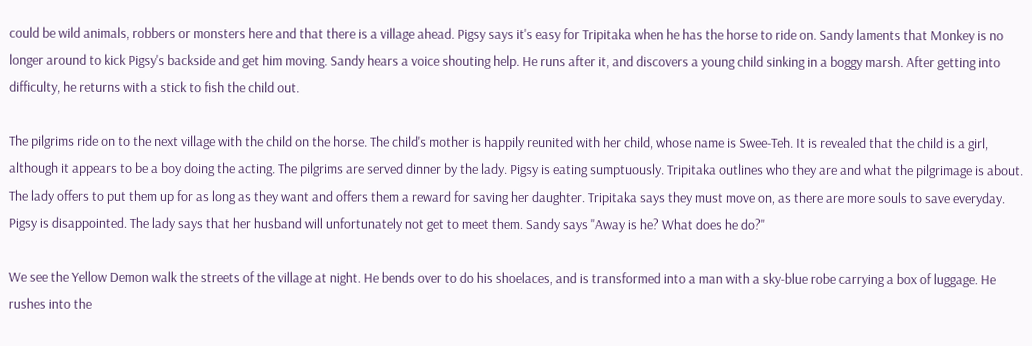could be wild animals, robbers or monsters here and that there is a village ahead. Pigsy says it's easy for Tripitaka when he has the horse to ride on. Sandy laments that Monkey is no longer around to kick Pigsy's backside and get him moving. Sandy hears a voice shouting help. He runs after it, and discovers a young child sinking in a boggy marsh. After getting into difficulty, he returns with a stick to fish the child out.

The pilgrims ride on to the next village with the child on the horse. The child's mother is happily reunited with her child, whose name is Swee-Teh. It is revealed that the child is a girl, although it appears to be a boy doing the acting. The pilgrims are served dinner by the lady. Pigsy is eating sumptuously. Tripitaka outlines who they are and what the pilgrimage is about. The lady offers to put them up for as long as they want and offers them a reward for saving her daughter. Tripitaka says they must move on, as there are more souls to save everyday. Pigsy is disappointed. The lady says that her husband will unfortunately not get to meet them. Sandy says "Away is he? What does he do?"

We see the Yellow Demon walk the streets of the village at night. He bends over to do his shoelaces, and is transformed into a man with a sky-blue robe carrying a box of luggage. He rushes into the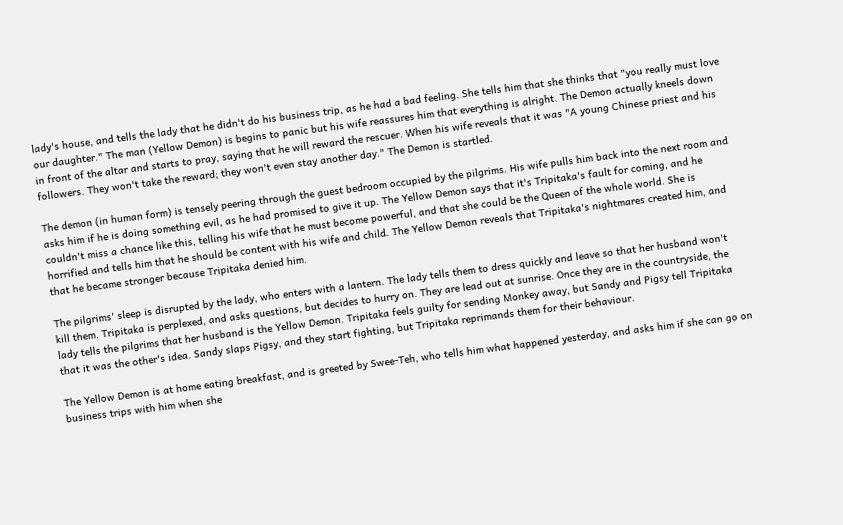lady's house, and tells the lady that he didn't do his business trip, as he had a bad feeling. She tells him that she thinks that "you really must love our daughter." The man (Yellow Demon) is begins to panic but his wife reassures him that everything is alright. The Demon actually kneels down in front of the altar and starts to pray, saying that he will reward the rescuer. When his wife reveals that it was "A young Chinese priest and his followers. They won't take the reward; they won't even stay another day." The Demon is startled.

The demon (in human form) is tensely peering through the guest bedroom occupied by the pilgrims. His wife pulls him back into the next room and asks him if he is doing something evil, as he had promised to give it up. The Yellow Demon says that it's Tripitaka's fault for coming, and he couldn't miss a chance like this, telling his wife that he must become powerful, and that she could be the Queen of the whole world. She is horrified and tells him that he should be content with his wife and child. The Yellow Demon reveals that Tripitaka's nightmares created him, and that he became stronger because Tripitaka denied him.

The pilgrims' sleep is disrupted by the lady, who enters with a lantern. The lady tells them to dress quickly and leave so that her husband won't kill them. Tripitaka is perplexed, and asks questions, but decides to hurry on. They are lead out at sunrise. Once they are in the countryside, the lady tells the pilgrims that her husband is the Yellow Demon. Tripitaka feels guilty for sending Monkey away, but Sandy and Pigsy tell Tripitaka that it was the other's idea. Sandy slaps Pigsy, and they start fighting, but Tripitaka reprimands them for their behaviour.

The Yellow Demon is at home eating breakfast, and is greeted by Swee-Teh, who tells him what happened yesterday, and asks him if she can go on business trips with him when she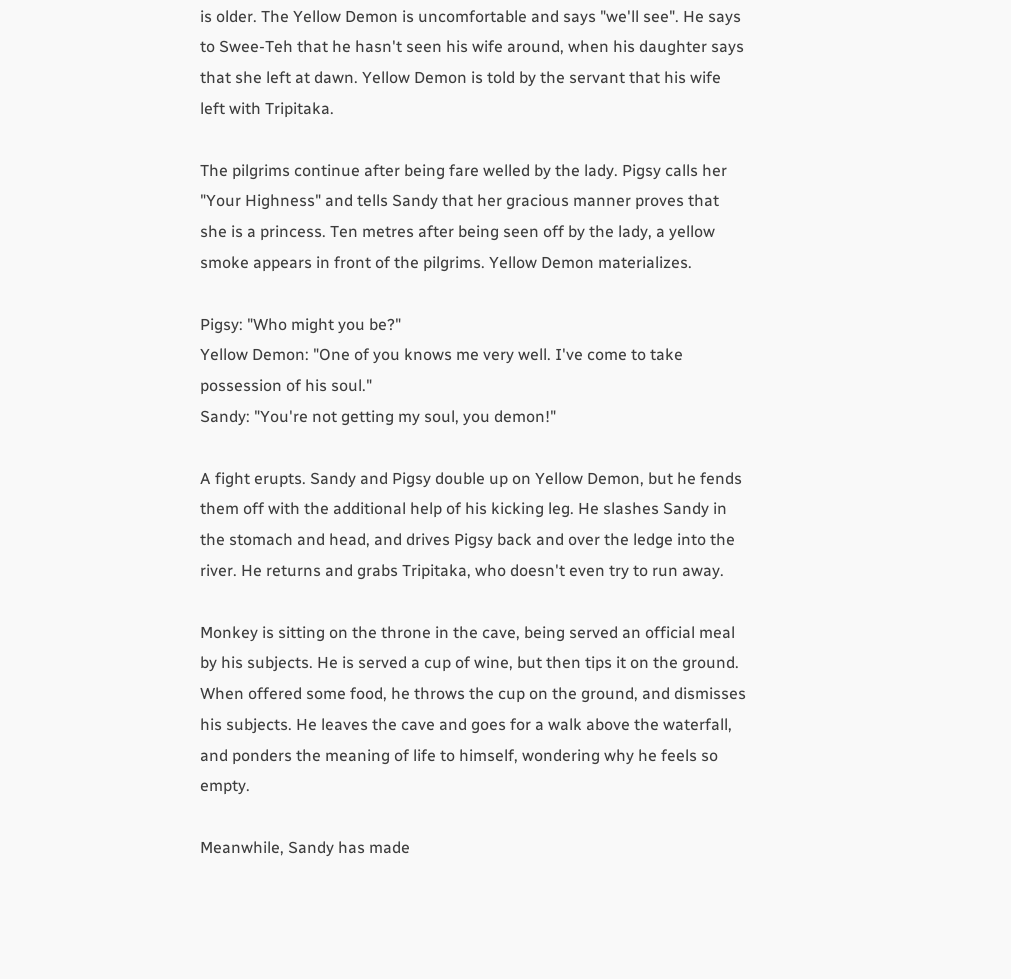is older. The Yellow Demon is uncomfortable and says "we'll see". He says to Swee-Teh that he hasn't seen his wife around, when his daughter says that she left at dawn. Yellow Demon is told by the servant that his wife left with Tripitaka.

The pilgrims continue after being fare welled by the lady. Pigsy calls her "Your Highness" and tells Sandy that her gracious manner proves that she is a princess. Ten metres after being seen off by the lady, a yellow smoke appears in front of the pilgrims. Yellow Demon materializes.

Pigsy: "Who might you be?"
Yellow Demon: "One of you knows me very well. I've come to take possession of his soul."
Sandy: "You're not getting my soul, you demon!"

A fight erupts. Sandy and Pigsy double up on Yellow Demon, but he fends them off with the additional help of his kicking leg. He slashes Sandy in the stomach and head, and drives Pigsy back and over the ledge into the river. He returns and grabs Tripitaka, who doesn't even try to run away.

Monkey is sitting on the throne in the cave, being served an official meal by his subjects. He is served a cup of wine, but then tips it on the ground. When offered some food, he throws the cup on the ground, and dismisses his subjects. He leaves the cave and goes for a walk above the waterfall, and ponders the meaning of life to himself, wondering why he feels so empty.

Meanwhile, Sandy has made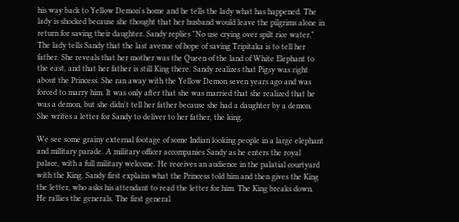his way back to Yellow Demon's home and he tells the lady what has happened. The lady is shocked because she thought that her husband would leave the pilgrims alone in return for saving their daughter. Sandy replies "No use crying over spilt rice water." The lady tells Sandy that the last avenue of hope of saving Tripitaka is to tell her father. She reveals that her mother was the Queen of the land of White Elephant to the east, and that her father is still King there. Sandy realizes that Pigsy was right about the Princess. She ran away with the Yellow Demon seven years ago and was forced to marry him. It was only after that she was married that she realized that he was a demon, but she didn't tell her father because she had a daughter by a demon. She writes a letter for Sandy to deliver to her father, the king.

We see some grainy external footage of some Indian looking people in a large elephant and military parade. A military officer accompanies Sandy as he enters the royal palace, with a full military welcome. He receives an audience in the palatial courtyard with the King. Sandy first explains what the Princess told him and then gives the King the letter, who asks his attendant to read the letter for him. The King breaks down. He rallies the generals. The first general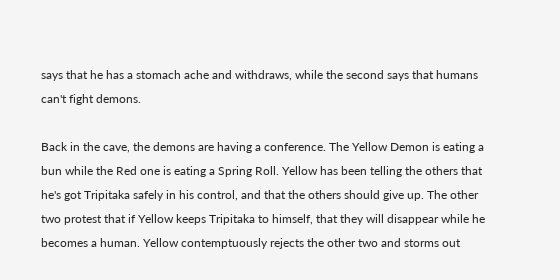says that he has a stomach ache and withdraws, while the second says that humans can't fight demons.

Back in the cave, the demons are having a conference. The Yellow Demon is eating a bun while the Red one is eating a Spring Roll. Yellow has been telling the others that he's got Tripitaka safely in his control, and that the others should give up. The other two protest that if Yellow keeps Tripitaka to himself, that they will disappear while he becomes a human. Yellow contemptuously rejects the other two and storms out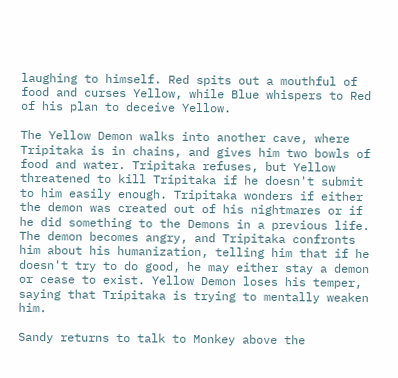laughing to himself. Red spits out a mouthful of food and curses Yellow, while Blue whispers to Red of his plan to deceive Yellow.

The Yellow Demon walks into another cave, where Tripitaka is in chains, and gives him two bowls of food and water. Tripitaka refuses, but Yellow threatened to kill Tripitaka if he doesn't submit to him easily enough. Tripitaka wonders if either the demon was created out of his nightmares or if he did something to the Demons in a previous life. The demon becomes angry, and Tripitaka confronts him about his humanization, telling him that if he doesn't try to do good, he may either stay a demon or cease to exist. Yellow Demon loses his temper, saying that Tripitaka is trying to mentally weaken him.

Sandy returns to talk to Monkey above the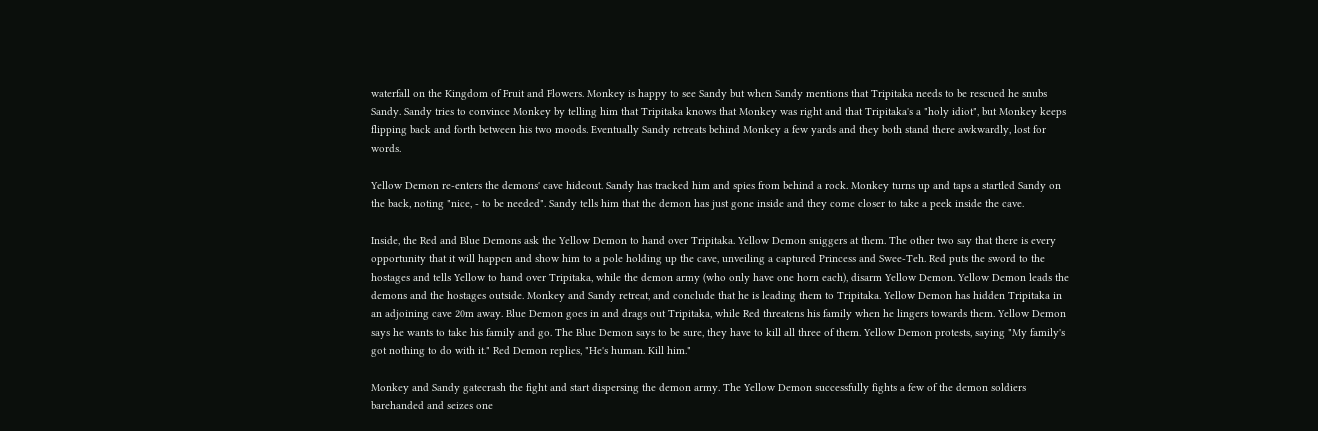waterfall on the Kingdom of Fruit and Flowers. Monkey is happy to see Sandy but when Sandy mentions that Tripitaka needs to be rescued he snubs Sandy. Sandy tries to convince Monkey by telling him that Tripitaka knows that Monkey was right and that Tripitaka's a "holy idiot", but Monkey keeps flipping back and forth between his two moods. Eventually Sandy retreats behind Monkey a few yards and they both stand there awkwardly, lost for words.

Yellow Demon re-enters the demons' cave hideout. Sandy has tracked him and spies from behind a rock. Monkey turns up and taps a startled Sandy on the back, noting "nice, - to be needed". Sandy tells him that the demon has just gone inside and they come closer to take a peek inside the cave.

Inside, the Red and Blue Demons ask the Yellow Demon to hand over Tripitaka. Yellow Demon sniggers at them. The other two say that there is every opportunity that it will happen and show him to a pole holding up the cave, unveiling a captured Princess and Swee-Teh. Red puts the sword to the hostages and tells Yellow to hand over Tripitaka, while the demon army (who only have one horn each), disarm Yellow Demon. Yellow Demon leads the demons and the hostages outside. Monkey and Sandy retreat, and conclude that he is leading them to Tripitaka. Yellow Demon has hidden Tripitaka in an adjoining cave 20m away. Blue Demon goes in and drags out Tripitaka, while Red threatens his family when he lingers towards them. Yellow Demon says he wants to take his family and go. The Blue Demon says to be sure, they have to kill all three of them. Yellow Demon protests, saying "My family's got nothing to do with it." Red Demon replies, "He's human. Kill him."

Monkey and Sandy gatecrash the fight and start dispersing the demon army. The Yellow Demon successfully fights a few of the demon soldiers barehanded and seizes one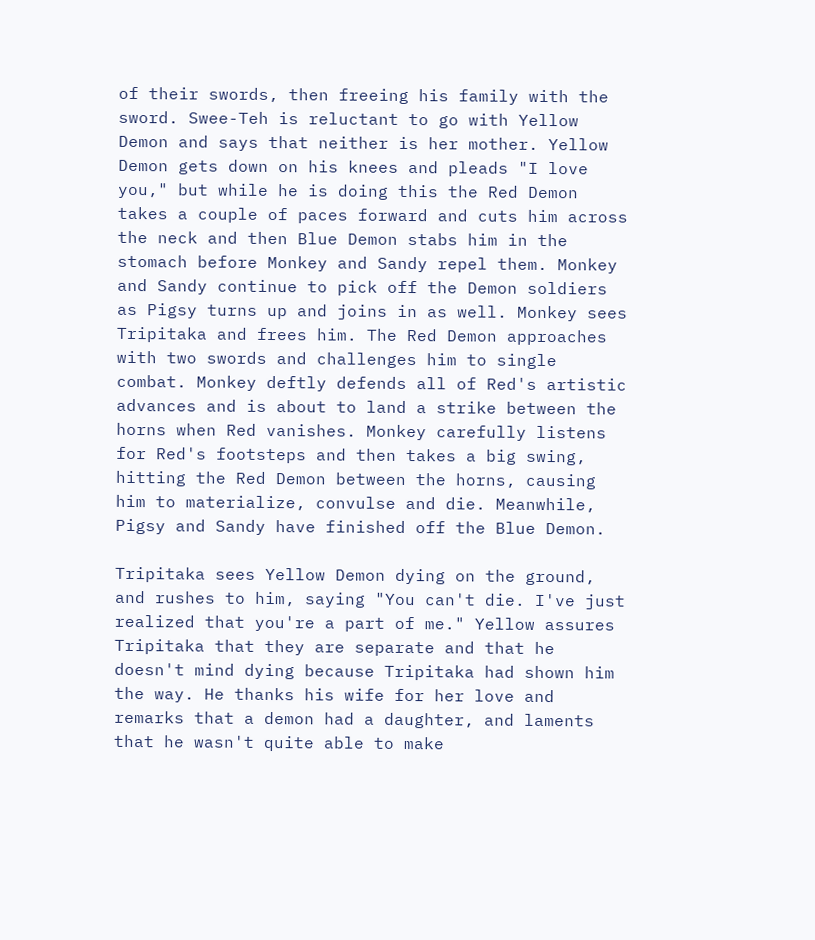of their swords, then freeing his family with the sword. Swee-Teh is reluctant to go with Yellow Demon and says that neither is her mother. Yellow Demon gets down on his knees and pleads "I love you," but while he is doing this the Red Demon takes a couple of paces forward and cuts him across the neck and then Blue Demon stabs him in the stomach before Monkey and Sandy repel them. Monkey and Sandy continue to pick off the Demon soldiers as Pigsy turns up and joins in as well. Monkey sees Tripitaka and frees him. The Red Demon approaches with two swords and challenges him to single combat. Monkey deftly defends all of Red's artistic advances and is about to land a strike between the horns when Red vanishes. Monkey carefully listens for Red's footsteps and then takes a big swing, hitting the Red Demon between the horns, causing him to materialize, convulse and die. Meanwhile, Pigsy and Sandy have finished off the Blue Demon.

Tripitaka sees Yellow Demon dying on the ground, and rushes to him, saying "You can't die. I've just realized that you're a part of me." Yellow assures Tripitaka that they are separate and that he doesn't mind dying because Tripitaka had shown him the way. He thanks his wife for her love and remarks that a demon had a daughter, and laments that he wasn't quite able to make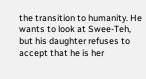the transition to humanity. He wants to look at Swee-Teh, but his daughter refuses to accept that he is her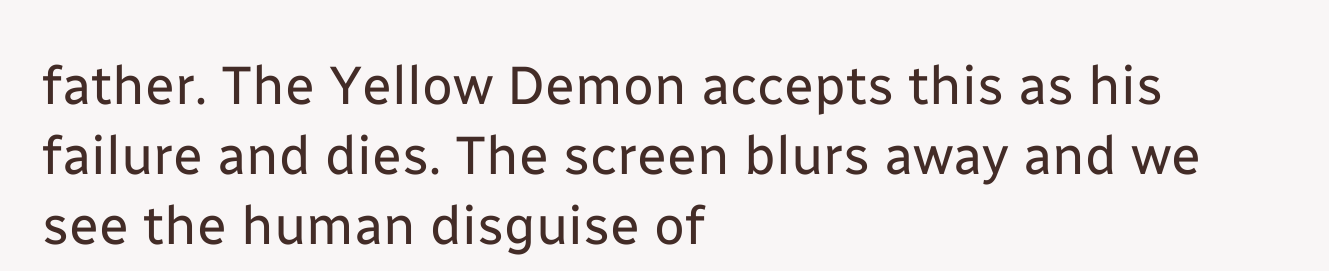father. The Yellow Demon accepts this as his failure and dies. The screen blurs away and we see the human disguise of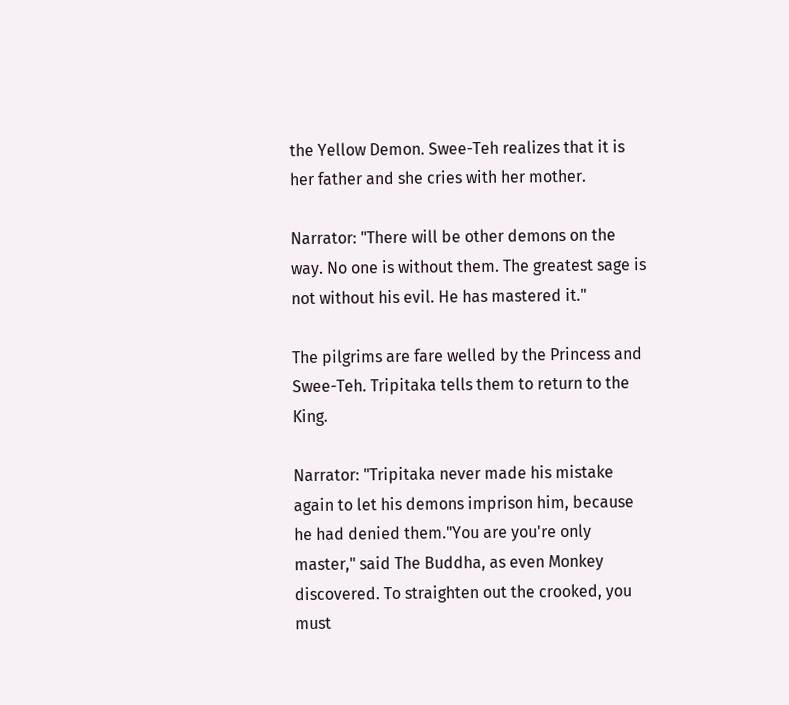the Yellow Demon. Swee-Teh realizes that it is her father and she cries with her mother.

Narrator: "There will be other demons on the way. No one is without them. The greatest sage is not without his evil. He has mastered it."

The pilgrims are fare welled by the Princess and Swee-Teh. Tripitaka tells them to return to the King.

Narrator: "Tripitaka never made his mistake again to let his demons imprison him, because he had denied them."You are you're only master," said The Buddha, as even Monkey discovered. To straighten out the crooked, you must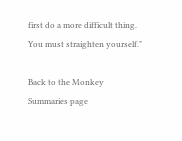first do a more difficult thing. You must straighten yourself."

Back to the Monkey Summaries page